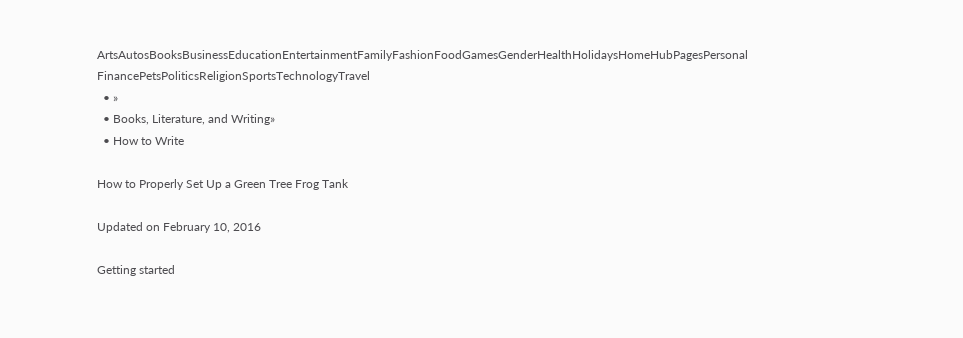ArtsAutosBooksBusinessEducationEntertainmentFamilyFashionFoodGamesGenderHealthHolidaysHomeHubPagesPersonal FinancePetsPoliticsReligionSportsTechnologyTravel
  • »
  • Books, Literature, and Writing»
  • How to Write

How to Properly Set Up a Green Tree Frog Tank

Updated on February 10, 2016

Getting started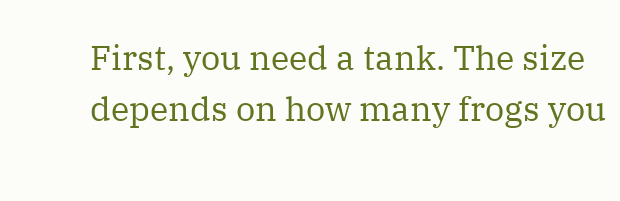First, you need a tank. The size depends on how many frogs you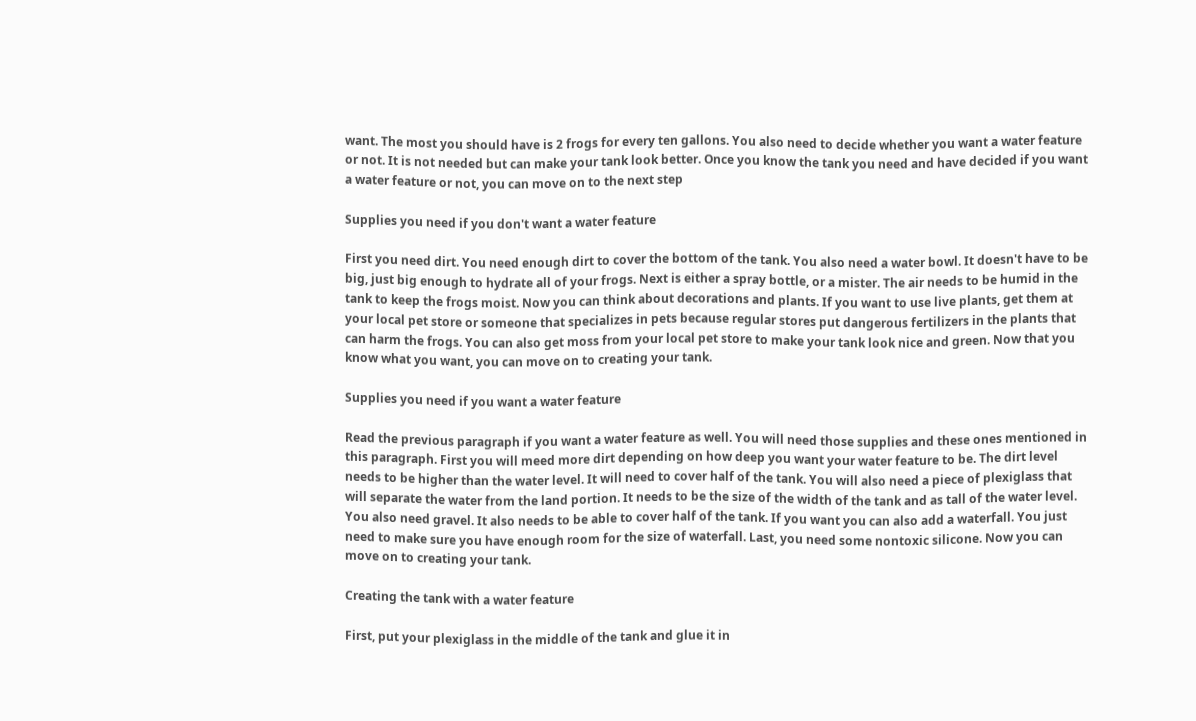want. The most you should have is 2 frogs for every ten gallons. You also need to decide whether you want a water feature or not. It is not needed but can make your tank look better. Once you know the tank you need and have decided if you want a water feature or not, you can move on to the next step

Supplies you need if you don't want a water feature

First you need dirt. You need enough dirt to cover the bottom of the tank. You also need a water bowl. It doesn't have to be big, just big enough to hydrate all of your frogs. Next is either a spray bottle, or a mister. The air needs to be humid in the tank to keep the frogs moist. Now you can think about decorations and plants. If you want to use live plants, get them at your local pet store or someone that specializes in pets because regular stores put dangerous fertilizers in the plants that can harm the frogs. You can also get moss from your local pet store to make your tank look nice and green. Now that you know what you want, you can move on to creating your tank.

Supplies you need if you want a water feature

Read the previous paragraph if you want a water feature as well. You will need those supplies and these ones mentioned in this paragraph. First you will meed more dirt depending on how deep you want your water feature to be. The dirt level needs to be higher than the water level. It will need to cover half of the tank. You will also need a piece of plexiglass that will separate the water from the land portion. It needs to be the size of the width of the tank and as tall of the water level. You also need gravel. It also needs to be able to cover half of the tank. If you want you can also add a waterfall. You just need to make sure you have enough room for the size of waterfall. Last, you need some nontoxic silicone. Now you can move on to creating your tank.

Creating the tank with a water feature

First, put your plexiglass in the middle of the tank and glue it in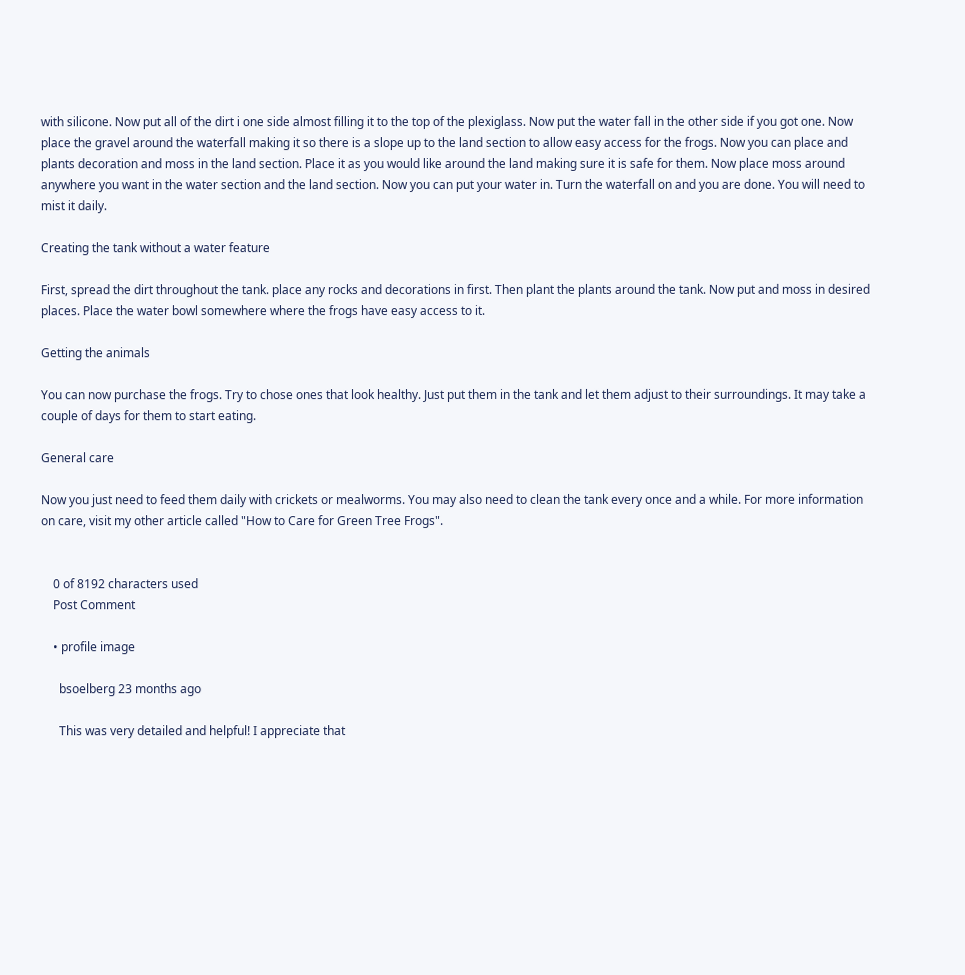with silicone. Now put all of the dirt i one side almost filling it to the top of the plexiglass. Now put the water fall in the other side if you got one. Now place the gravel around the waterfall making it so there is a slope up to the land section to allow easy access for the frogs. Now you can place and plants decoration and moss in the land section. Place it as you would like around the land making sure it is safe for them. Now place moss around anywhere you want in the water section and the land section. Now you can put your water in. Turn the waterfall on and you are done. You will need to mist it daily.

Creating the tank without a water feature

First, spread the dirt throughout the tank. place any rocks and decorations in first. Then plant the plants around the tank. Now put and moss in desired places. Place the water bowl somewhere where the frogs have easy access to it.

Getting the animals

You can now purchase the frogs. Try to chose ones that look healthy. Just put them in the tank and let them adjust to their surroundings. It may take a couple of days for them to start eating.

General care

Now you just need to feed them daily with crickets or mealworms. You may also need to clean the tank every once and a while. For more information on care, visit my other article called "How to Care for Green Tree Frogs".


    0 of 8192 characters used
    Post Comment

    • profile image

      bsoelberg 23 months ago

      This was very detailed and helpful! I appreciate that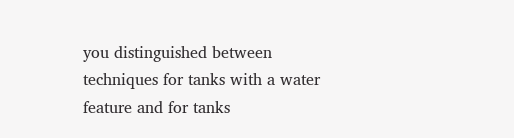you distinguished between techniques for tanks with a water feature and for tanks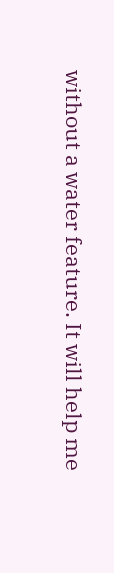without a water feature. It will help me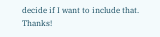decide if I want to include that. Thanks!